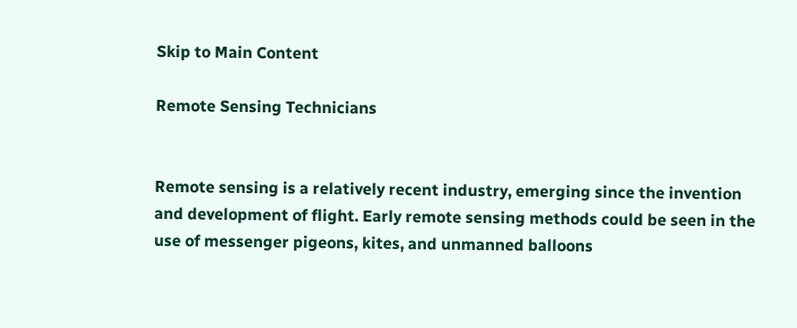Skip to Main Content

Remote Sensing Technicians


Remote sensing is a relatively recent industry, emerging since the invention and development of flight. Early remote sensing methods could be seen in the use of messenger pigeons, kites, and unmanned balloons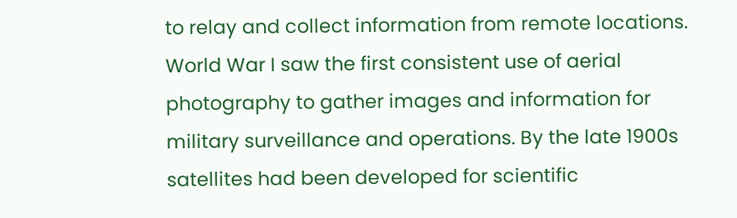to relay and collect information from remote locations. World War I saw the first consistent use of aerial photography to gather images and information for military surveillance and operations. By the late 1900s satellites had been developed for scientific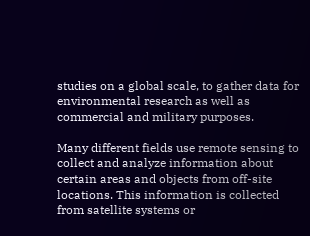studies on a global scale, to gather data for environmental research as well as commercial and military purposes.

Many different fields use remote sensing to collect and analyze information about certain areas and objects from off-site locations. This information is collected from satellite systems or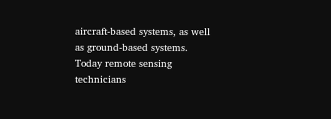aircraft-based systems, as well as ground-based systems. Today remote sensing technicians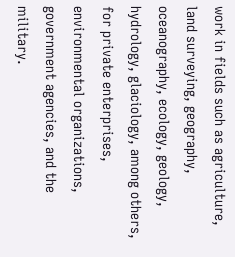work in fields such as agriculture, land surveying, geography, oceanography, ecology, geology, hydrology, glaciology, among others, for private enterprises, environmental organizations, government agencies, and the military.